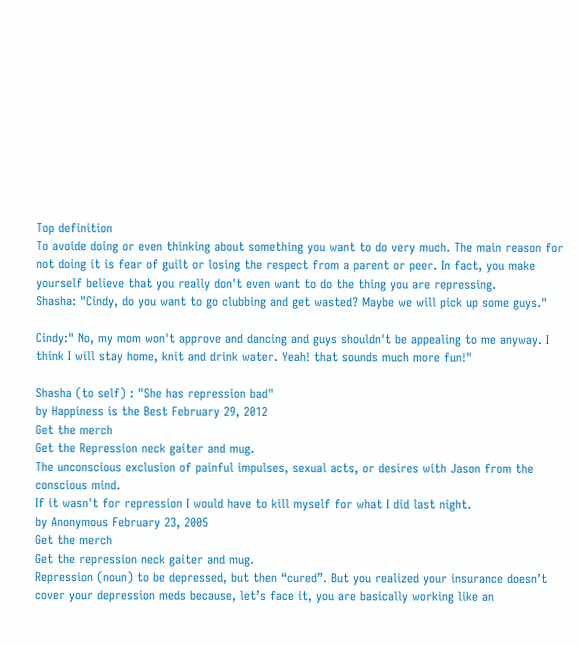Top definition
To avoide doing or even thinking about something you want to do very much. The main reason for not doing it is fear of guilt or losing the respect from a parent or peer. In fact, you make yourself believe that you really don't even want to do the thing you are repressing.
Shasha: "Cindy, do you want to go clubbing and get wasted? Maybe we will pick up some guys."

Cindy:" No, my mom won't approve and dancing and guys shouldn't be appealing to me anyway. I think I will stay home, knit and drink water. Yeah! that sounds much more fun!"

Shasha (to self) : "She has repression bad"
by Happiness is the Best February 29, 2012
Get the merch
Get the Repression neck gaiter and mug.
The unconscious exclusion of painful impulses, sexual acts, or desires with Jason from the conscious mind.
If it wasn't for repression I would have to kill myself for what I did last night.
by Anonymous February 23, 2005
Get the merch
Get the repression neck gaiter and mug.
Repression (noun) to be depressed, but then “cured”. But you realized your insurance doesn’t cover your depression meds because, let’s face it, you are basically working like an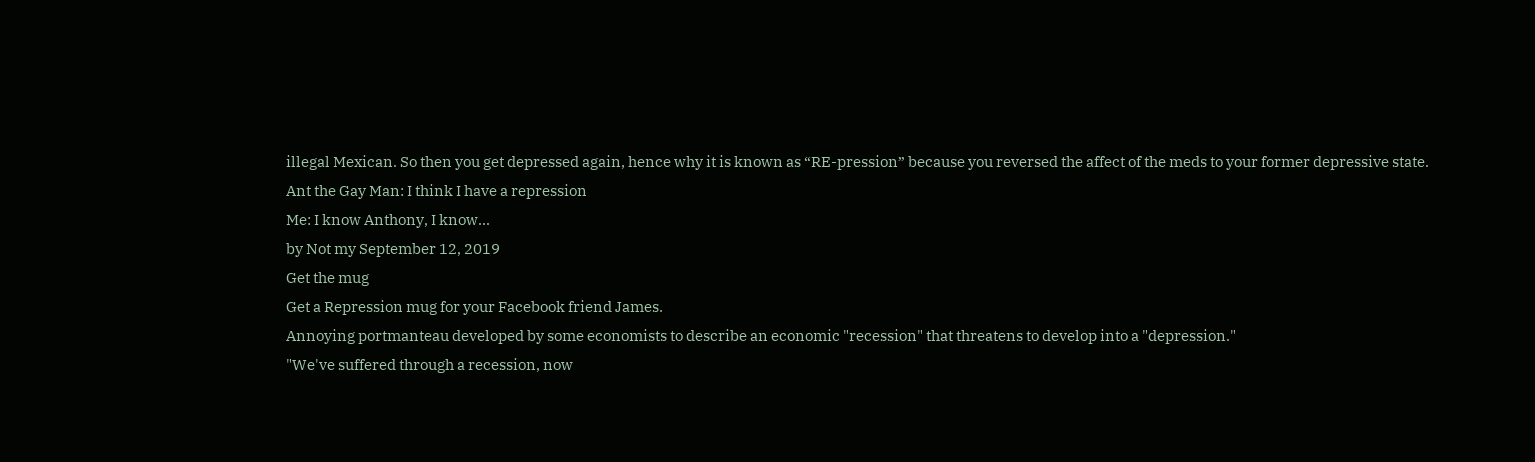illegal Mexican. So then you get depressed again, hence why it is known as “RE-pression” because you reversed the affect of the meds to your former depressive state.
Ant the Gay Man: I think I have a repression
Me: I know Anthony, I know...
by Not my September 12, 2019
Get the mug
Get a Repression mug for your Facebook friend James.
Annoying portmanteau developed by some economists to describe an economic "recession" that threatens to develop into a "depression."
"We've suffered through a recession, now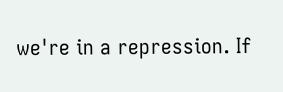we're in a repression. If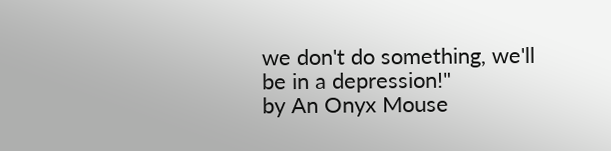we don't do something, we'll be in a depression!"
by An Onyx Mouse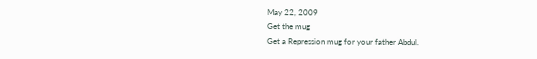May 22, 2009
Get the mug
Get a Repression mug for your father Abdul.